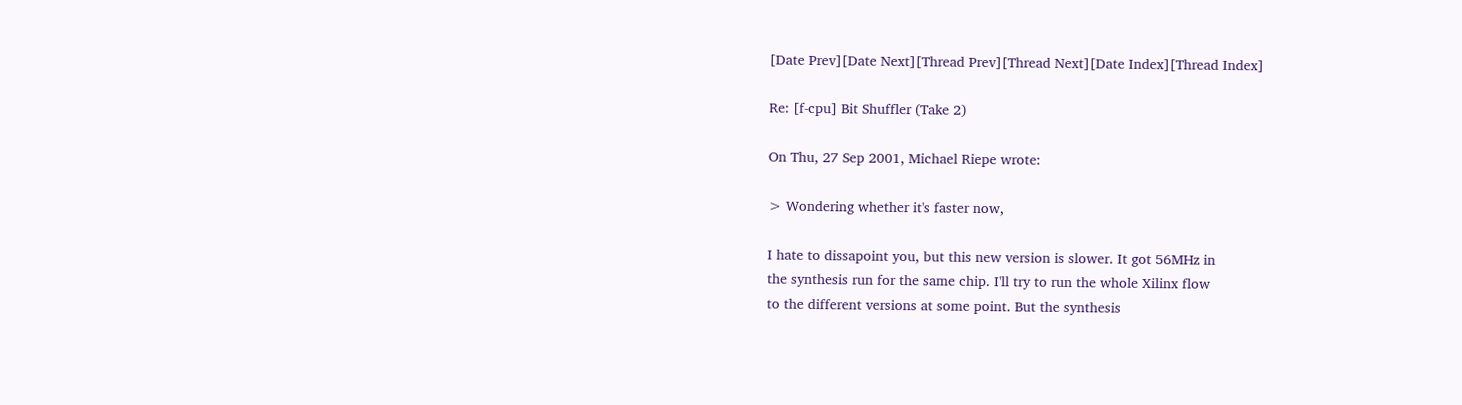[Date Prev][Date Next][Thread Prev][Thread Next][Date Index][Thread Index]

Re: [f-cpu] Bit Shuffler (Take 2)

On Thu, 27 Sep 2001, Michael Riepe wrote:

> Wondering whether it's faster now,

I hate to dissapoint you, but this new version is slower. It got 56MHz in
the synthesis run for the same chip. I'll try to run the whole Xilinx flow
to the different versions at some point. But the synthesis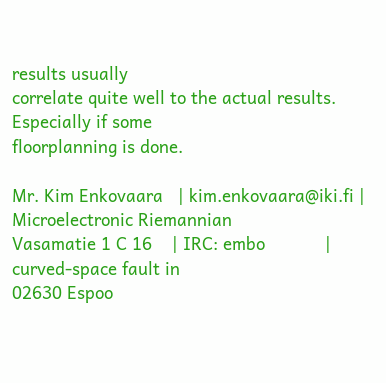results usually
correlate quite well to the actual results. Especially if some
floorplanning is done.

Mr. Kim Enkovaara   | kim.enkovaara@iki.fi | Microelectronic Riemannian
Vasamatie 1 C 16    | IRC: embo            | curved-space fault in
02630 Espoo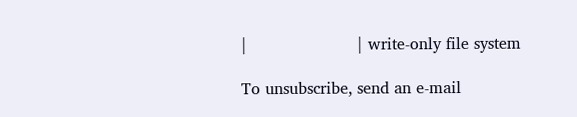|                      | write-only file system

To unsubscribe, send an e-mail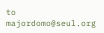to majordomo@seul.org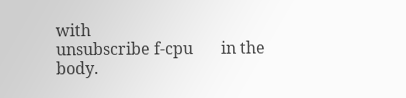with
unsubscribe f-cpu       in the body.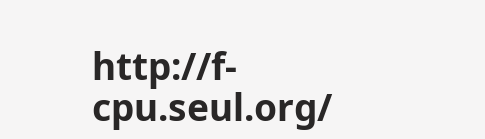http://f-cpu.seul.org/